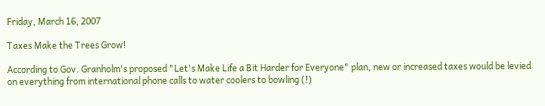Friday, March 16, 2007

Taxes Make the Trees Grow!

According to Gov. Granholm's proposed "Let's Make Life a Bit Harder for Everyone" plan, new or increased taxes would be levied on everything from international phone calls to water coolers to bowling (!)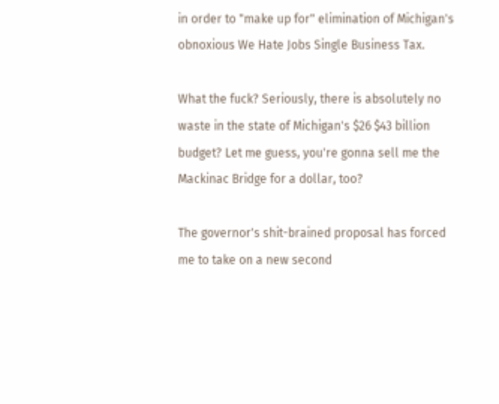in order to "make up for" elimination of Michigan's obnoxious We Hate Jobs Single Business Tax.

What the fuck? Seriously, there is absolutely no waste in the state of Michigan's $26 $43 billion budget? Let me guess, you're gonna sell me the Mackinac Bridge for a dollar, too?

The governor's shit-brained proposal has forced me to take on a new second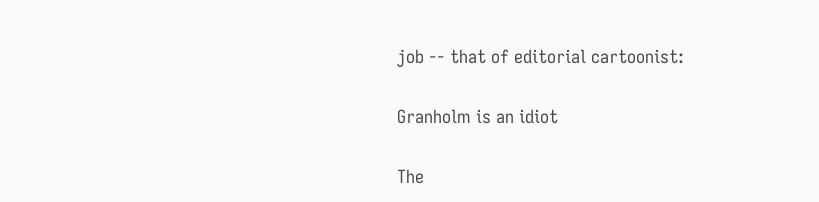job -- that of editorial cartoonist:

Granholm is an idiot

The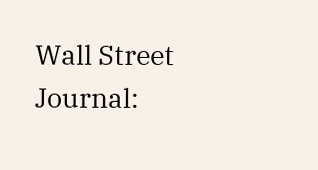Wall Street Journal: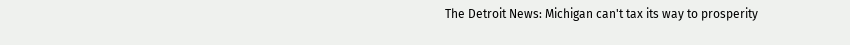The Detroit News: Michigan can't tax its way to prosperity